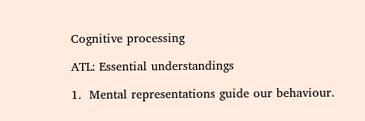Cognitive processing

ATL: Essential understandings

1.  Mental representations guide our behaviour.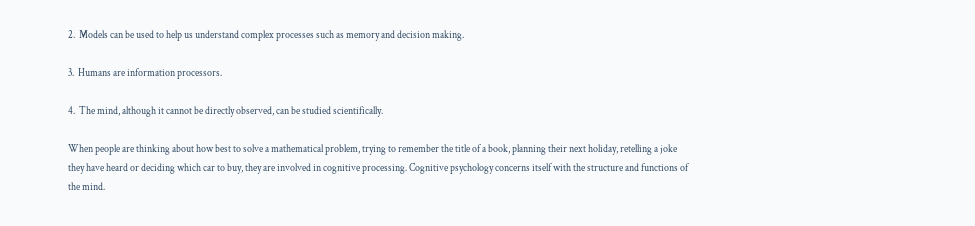2.  Models can be used to help us understand complex processes such as memory and decision making.

3.  Humans are information processors.

4.  The mind, although it cannot be directly observed, can be studied scientifically.

When people are thinking about how best to solve a mathematical problem, trying to remember the title of a book, planning their next holiday, retelling a joke they have heard or deciding which car to buy, they are involved in cognitive processing. Cognitive psychology concerns itself with the structure and functions of the mind.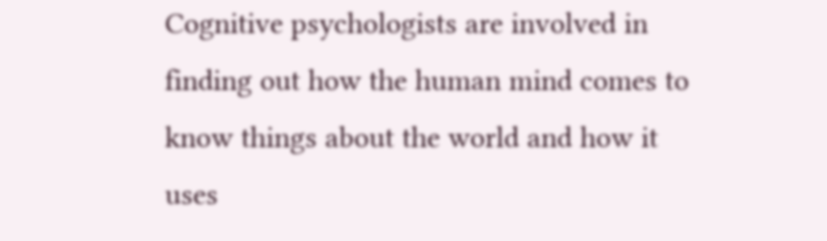Cognitive psychologists are involved in finding out how the human mind comes to know things about the world and how it uses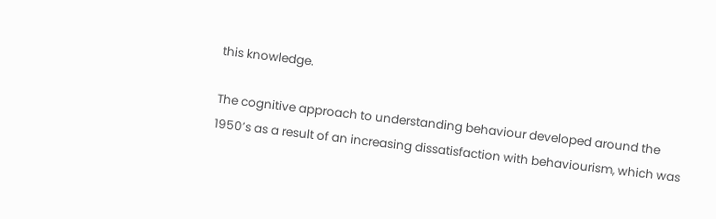this knowledge.

The cognitive approach to understanding behaviour developed around the 1950’s as a result of an increasing dissatisfaction with behaviourism, which was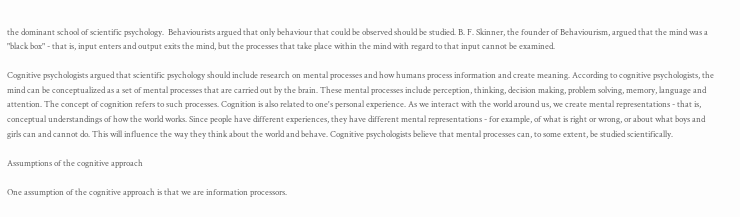the dominant school of scientific psychology.  Behaviourists argued that only behaviour that could be observed should be studied. B. F. Skinner, the founder of Behaviourism, argued that the mind was a "black box" - that is, input enters and output exits the mind, but the processes that take place within the mind with regard to that input cannot be examined.

Cognitive psychologists argued that scientific psychology should include research on mental processes and how humans process information and create meaning. According to cognitive psychologists, the mind can be conceptualized as a set of mental processes that are carried out by the brain. These mental processes include perception, thinking, decision making, problem solving, memory, language and attention. The concept of cognition refers to such processes. Cognition is also related to one's personal experience. As we interact with the world around us, we create mental representations - that is, conceptual understandings of how the world works. Since people have different experiences, they have different mental representations - for example, of what is right or wrong, or about what boys and girls can and cannot do. This will influence the way they think about the world and behave. Cognitive psychologists believe that mental processes can, to some extent, be studied scientifically.

Assumptions of the cognitive approach

One assumption of the cognitive approach is that we are information processors.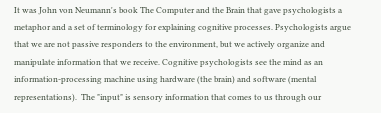It was John von Neumann's book The Computer and the Brain that gave psychologists a metaphor and a set of terminology for explaining cognitive processes. Psychologists argue that we are not passive responders to the environment, but we actively organize and manipulate information that we receive. Cognitive psychologists see the mind as an information-processing machine using hardware (the brain) and software (mental representations).  The "input" is sensory information that comes to us through our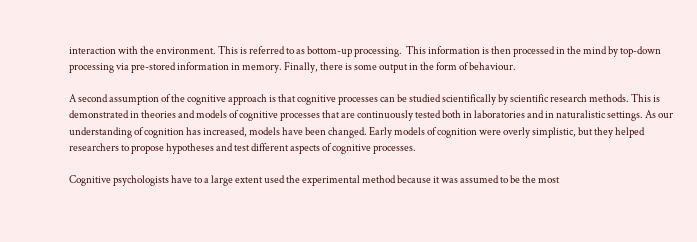interaction with the environment. This is referred to as bottom-up processing.  This information is then processed in the mind by top-down processing via pre-stored information in memory. Finally, there is some output in the form of behaviour.

A second assumption of the cognitive approach is that cognitive processes can be studied scientifically by scientific research methods. This is demonstrated in theories and models of cognitive processes that are continuously tested both in laboratories and in naturalistic settings. As our understanding of cognition has increased, models have been changed. Early models of cognition were overly simplistic, but they helped researchers to propose hypotheses and test different aspects of cognitive processes.

Cognitive psychologists have to a large extent used the experimental method because it was assumed to be the most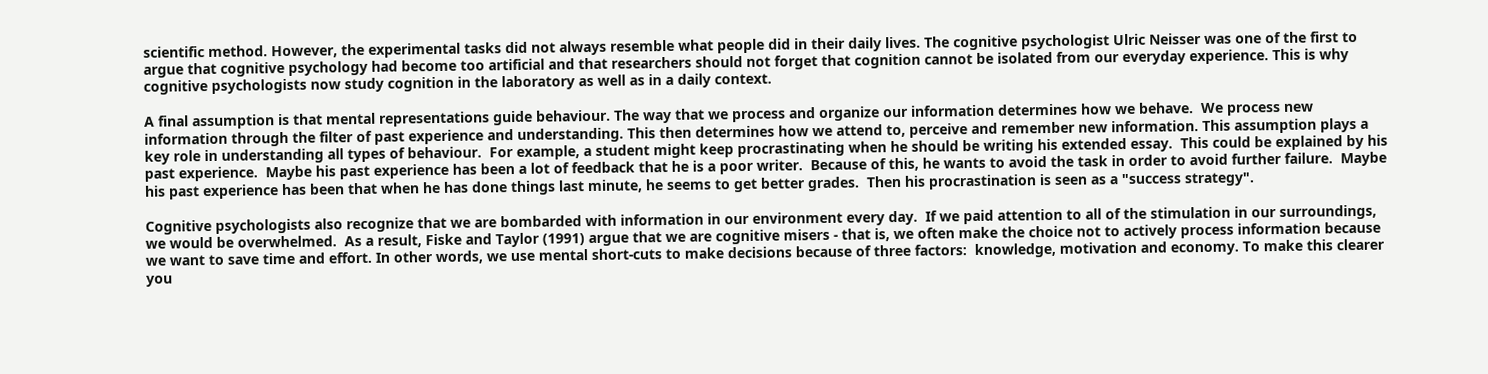scientific method. However, the experimental tasks did not always resemble what people did in their daily lives. The cognitive psychologist Ulric Neisser was one of the first to argue that cognitive psychology had become too artificial and that researchers should not forget that cognition cannot be isolated from our everyday experience. This is why cognitive psychologists now study cognition in the laboratory as well as in a daily context.

A final assumption is that mental representations guide behaviour. The way that we process and organize our information determines how we behave.  We process new information through the filter of past experience and understanding. This then determines how we attend to, perceive and remember new information. This assumption plays a key role in understanding all types of behaviour.  For example, a student might keep procrastinating when he should be writing his extended essay.  This could be explained by his past experience.  Maybe his past experience has been a lot of feedback that he is a poor writer.  Because of this, he wants to avoid the task in order to avoid further failure.  Maybe his past experience has been that when he has done things last minute, he seems to get better grades.  Then his procrastination is seen as a "success strategy".

Cognitive psychologists also recognize that we are bombarded with information in our environment every day.  If we paid attention to all of the stimulation in our surroundings, we would be overwhelmed.  As a result, Fiske and Taylor (1991) argue that we are cognitive misers - that is, we often make the choice not to actively process information because we want to save time and effort. In other words, we use mental short-cuts to make decisions because of three factors:  knowledge, motivation and economy. To make this clearer you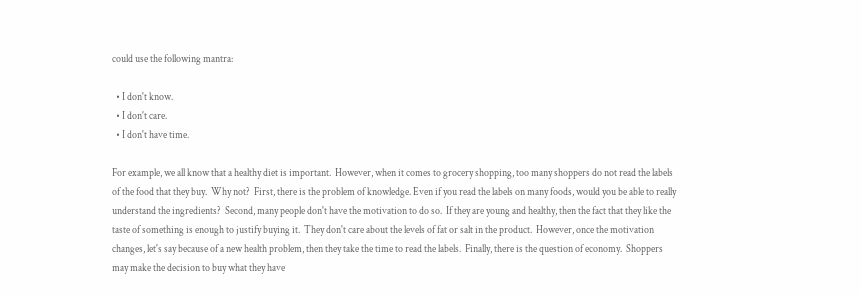could use the following mantra:

  • I don't know.
  • I don't care.
  • I don't have time.

For example, we all know that a healthy diet is important.  However, when it comes to grocery shopping, too many shoppers do not read the labels of the food that they buy.  Why not?  First, there is the problem of knowledge. Even if you read the labels on many foods, would you be able to really understand the ingredients?  Second, many people don't have the motivation to do so.  If they are young and healthy, then the fact that they like the taste of something is enough to justify buying it.  They don't care about the levels of fat or salt in the product.  However, once the motivation changes, let's say because of a new health problem, then they take the time to read the labels.  Finally, there is the question of economy.  Shoppers may make the decision to buy what they have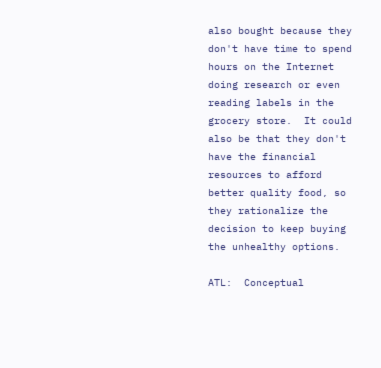also bought because they don't have time to spend hours on the Internet doing research or even reading labels in the grocery store.  It could also be that they don't have the financial resources to afford better quality food, so they rationalize the decision to keep buying the unhealthy options.

ATL:  Conceptual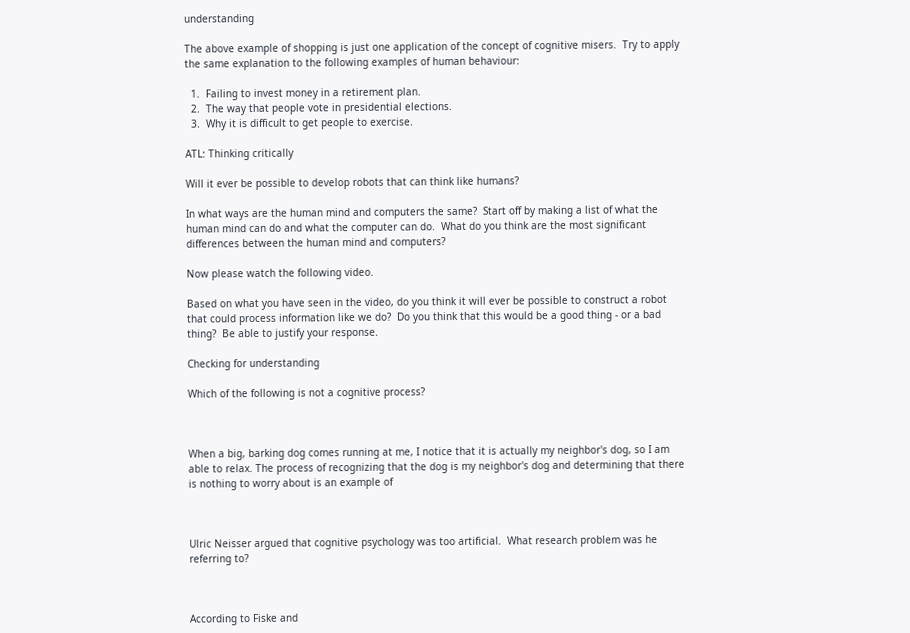understanding

The above example of shopping is just one application of the concept of cognitive misers.  Try to apply the same explanation to the following examples of human behaviour:

  1.  Failing to invest money in a retirement plan.
  2.  The way that people vote in presidential elections.
  3.  Why it is difficult to get people to exercise.

ATL: Thinking critically

Will it ever be possible to develop robots that can think like humans?

In what ways are the human mind and computers the same?  Start off by making a list of what the human mind can do and what the computer can do.  What do you think are the most significant differences between the human mind and computers?

Now please watch the following video.

Based on what you have seen in the video, do you think it will ever be possible to construct a robot that could process information like we do?  Do you think that this would be a good thing - or a bad thing?  Be able to justify your response.

Checking for understanding

Which of the following is not a cognitive process?



When a big, barking dog comes running at me, I notice that it is actually my neighbor's dog, so I am able to relax. The process of recognizing that the dog is my neighbor's dog and determining that there is nothing to worry about is an example of



Ulric Neisser argued that cognitive psychology was too artificial.  What research problem was he referring to?



According to Fiske and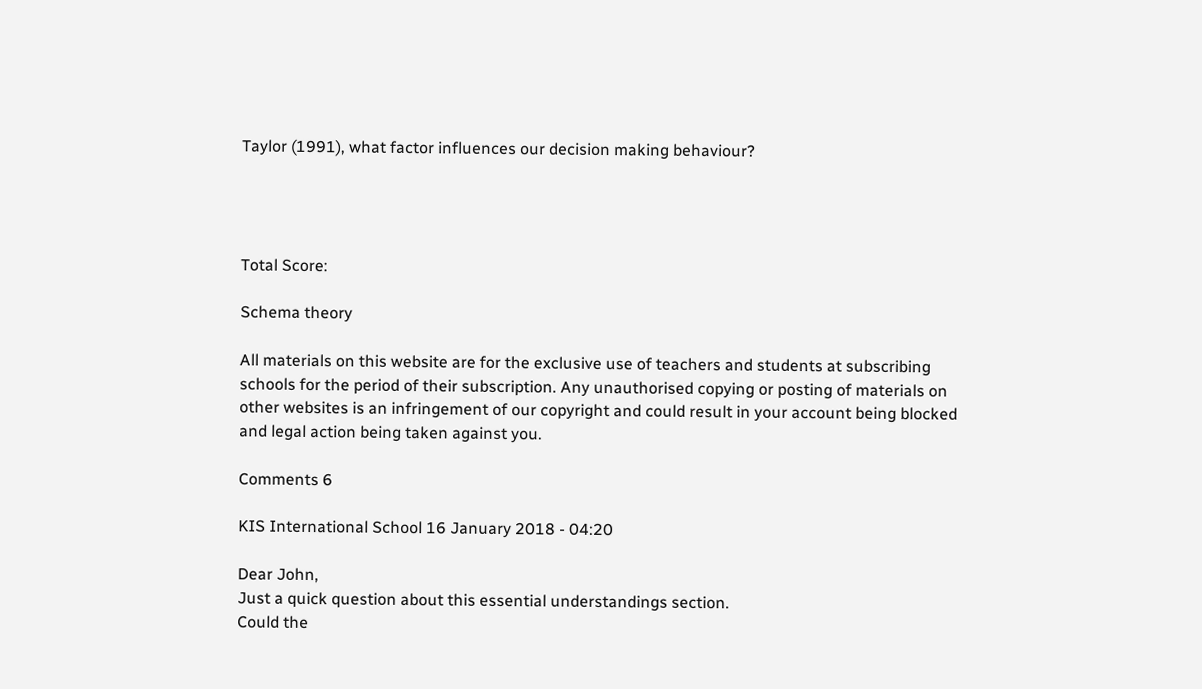Taylor (1991), what factor influences our decision making behaviour?




Total Score:

Schema theory

All materials on this website are for the exclusive use of teachers and students at subscribing schools for the period of their subscription. Any unauthorised copying or posting of materials on other websites is an infringement of our copyright and could result in your account being blocked and legal action being taken against you.

Comments 6

KIS International School 16 January 2018 - 04:20

Dear John,
Just a quick question about this essential understandings section.
Could the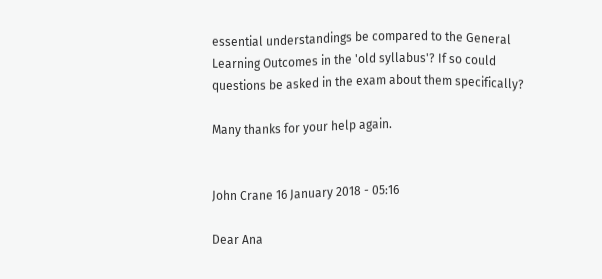essential understandings be compared to the General Learning Outcomes in the 'old syllabus'? If so could questions be asked in the exam about them specifically?

Many thanks for your help again.


John Crane 16 January 2018 - 05:16

Dear Ana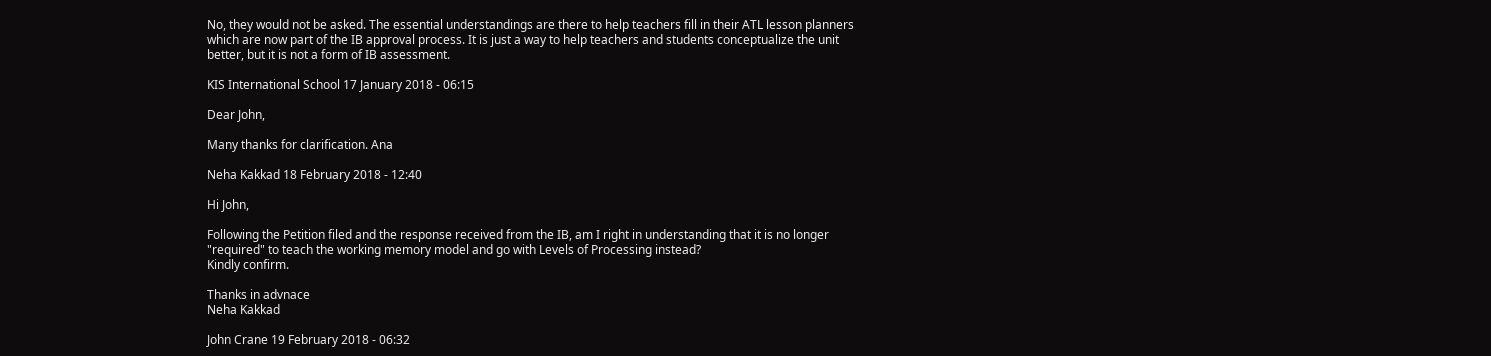No, they would not be asked. The essential understandings are there to help teachers fill in their ATL lesson planners which are now part of the IB approval process. It is just a way to help teachers and students conceptualize the unit better, but it is not a form of IB assessment.

KIS International School 17 January 2018 - 06:15

Dear John,

Many thanks for clarification. Ana

Neha Kakkad 18 February 2018 - 12:40

Hi John,

Following the Petition filed and the response received from the IB, am I right in understanding that it is no longer "required" to teach the working memory model and go with Levels of Processing instead?
Kindly confirm.

Thanks in advnace
Neha Kakkad

John Crane 19 February 2018 - 06:32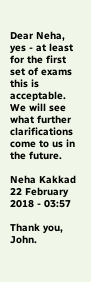Dear Neha, yes - at least for the first set of exams this is acceptable. We will see what further clarifications come to us in the future.

Neha Kakkad 22 February 2018 - 03:57

Thank you, John.